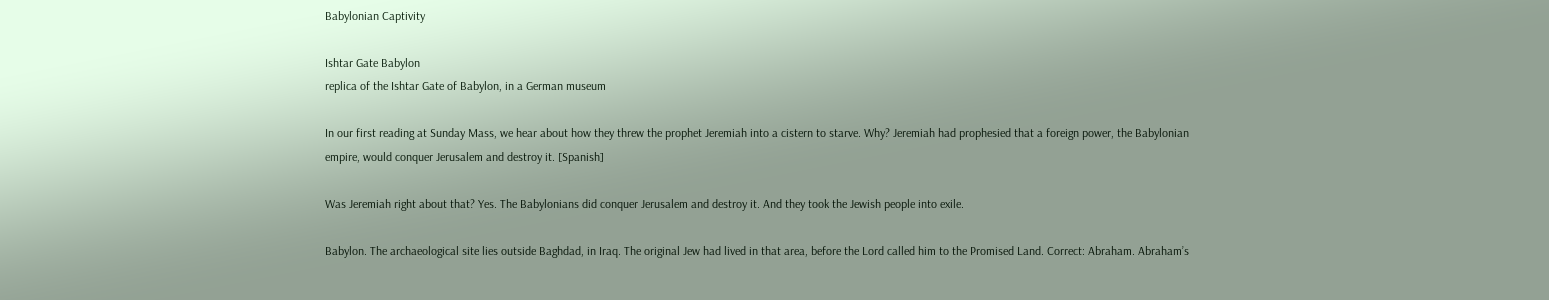Babylonian Captivity

Ishtar Gate Babylon
replica of the Ishtar Gate of Babylon, in a German museum

In our first reading at Sunday Mass, we hear about how they threw the prophet Jeremiah into a cistern to starve. Why? Jeremiah had prophesied that a foreign power, the Babylonian empire, would conquer Jerusalem and destroy it. [Spanish]

Was Jeremiah right about that? Yes. The Babylonians did conquer Jerusalem and destroy it. And they took the Jewish people into exile.

Babylon. The archaeological site lies outside Baghdad, in Iraq. The original Jew had lived in that area, before the Lord called him to the Promised Land. Correct: Abraham. Abraham’s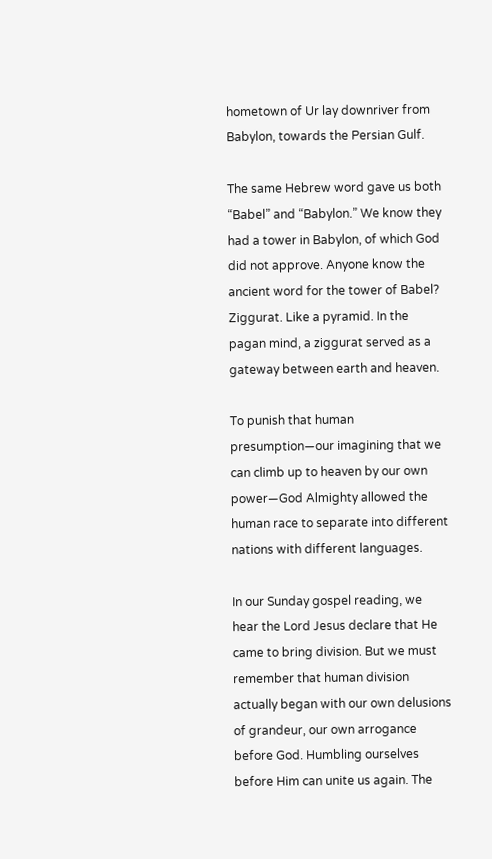hometown of Ur lay downriver from Babylon, towards the Persian Gulf.

The same Hebrew word gave us both “Babel” and “Babylon.” We know they had a tower in Babylon, of which God did not approve. Anyone know the ancient word for the tower of Babel? Ziggurat. Like a pyramid. In the pagan mind, a ziggurat served as a gateway between earth and heaven.

To punish that human presumption—our imagining that we can climb up to heaven by our own power—God Almighty allowed the human race to separate into different nations with different languages.

In our Sunday gospel reading, we hear the Lord Jesus declare that He came to bring division. But we must remember that human division actually began with our own delusions of grandeur, our own arrogance before God. Humbling ourselves before Him can unite us again. The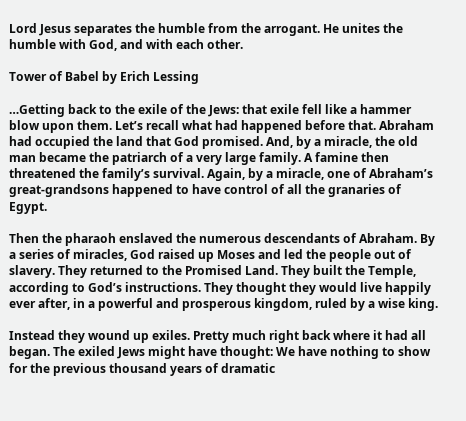Lord Jesus separates the humble from the arrogant. He unites the humble with God, and with each other.

Tower of Babel by Erich Lessing

…Getting back to the exile of the Jews: that exile fell like a hammer blow upon them. Let’s recall what had happened before that. Abraham had occupied the land that God promised. And, by a miracle, the old man became the patriarch of a very large family. A famine then threatened the family’s survival. Again, by a miracle, one of Abraham’s great-grandsons happened to have control of all the granaries of Egypt.

Then the pharaoh enslaved the numerous descendants of Abraham. By a series of miracles, God raised up Moses and led the people out of slavery. They returned to the Promised Land. They built the Temple, according to God’s instructions. They thought they would live happily ever after, in a powerful and prosperous kingdom, ruled by a wise king.

Instead they wound up exiles. Pretty much right back where it had all began. The exiled Jews might have thought: We have nothing to show for the previous thousand years of dramatic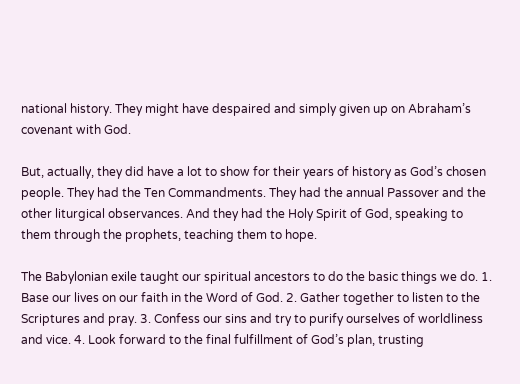national history. They might have despaired and simply given up on Abraham’s covenant with God.

But, actually, they did have a lot to show for their years of history as God’s chosen people. They had the Ten Commandments. They had the annual Passover and the other liturgical observances. And they had the Holy Spirit of God, speaking to them through the prophets, teaching them to hope.

The Babylonian exile taught our spiritual ancestors to do the basic things we do. 1. Base our lives on our faith in the Word of God. 2. Gather together to listen to the Scriptures and pray. 3. Confess our sins and try to purify ourselves of worldliness and vice. 4. Look forward to the final fulfillment of God’s plan, trusting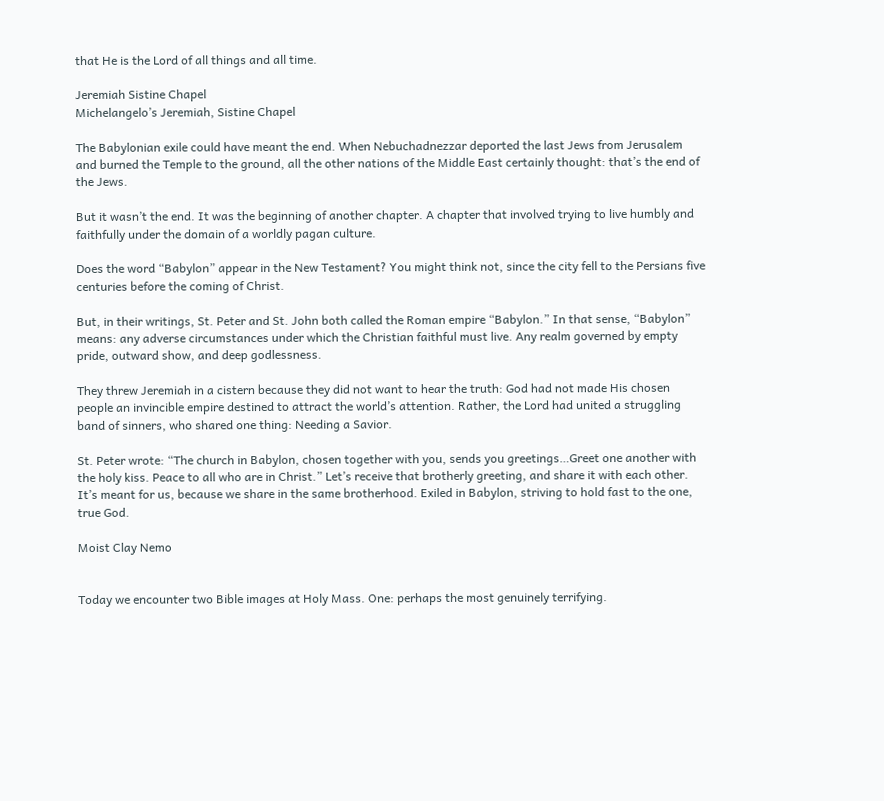that He is the Lord of all things and all time.

Jeremiah Sistine Chapel
Michelangelo’s Jeremiah, Sistine Chapel

The Babylonian exile could have meant the end. When Nebuchadnezzar deported the last Jews from Jerusalem and burned the Temple to the ground, all the other nations of the Middle East certainly thought: that’s the end of the Jews.

But it wasn’t the end. It was the beginning of another chapter. A chapter that involved trying to live humbly and faithfully under the domain of a worldly pagan culture.

Does the word “Babylon” appear in the New Testament? You might think not, since the city fell to the Persians five centuries before the coming of Christ.

But, in their writings, St. Peter and St. John both called the Roman empire “Babylon.” In that sense, “Babylon” means: any adverse circumstances under which the Christian faithful must live. Any realm governed by empty pride, outward show, and deep godlessness.

They threw Jeremiah in a cistern because they did not want to hear the truth: God had not made His chosen people an invincible empire destined to attract the world’s attention. Rather, the Lord had united a struggling band of sinners, who shared one thing: Needing a Savior.

St. Peter wrote: “The church in Babylon, chosen together with you, sends you greetings…Greet one another with the holy kiss. Peace to all who are in Christ.” Let’s receive that brotherly greeting, and share it with each other. It’s meant for us, because we share in the same brotherhood. Exiled in Babylon, striving to hold fast to the one, true God.

Moist Clay Nemo


Today we encounter two Bible images at Holy Mass. One: perhaps the most genuinely terrifying.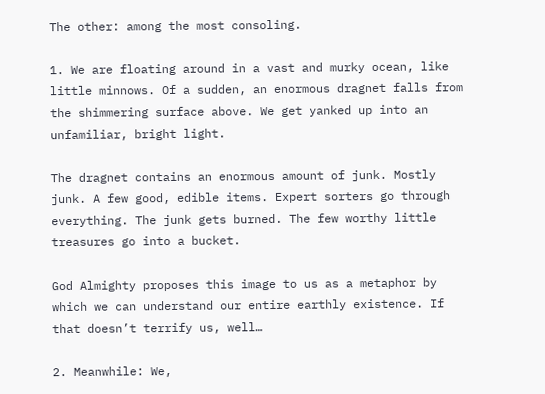The other: among the most consoling.

1. We are floating around in a vast and murky ocean, like little minnows. Of a sudden, an enormous dragnet falls from the shimmering surface above. We get yanked up into an unfamiliar, bright light.

The dragnet contains an enormous amount of junk. Mostly junk. A few good, edible items. Expert sorters go through everything. The junk gets burned. The few worthy little treasures go into a bucket.

God Almighty proposes this image to us as a metaphor by which we can understand our entire earthly existence. If that doesn’t terrify us, well…

2. Meanwhile: We,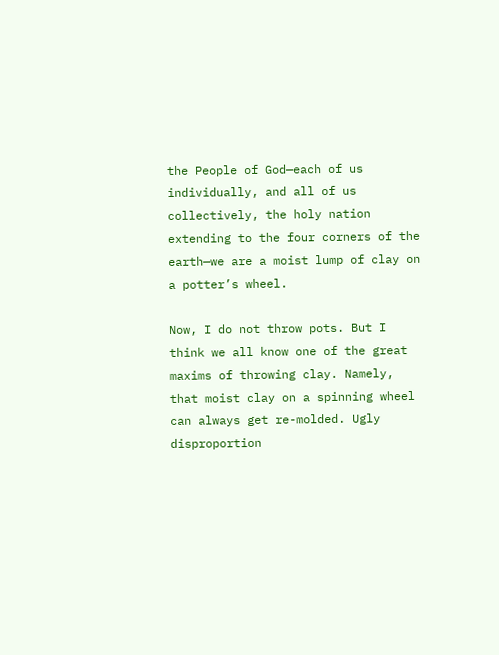the People of God—each of us individually, and all of us collectively, the holy nation extending to the four corners of the earth—we are a moist lump of clay on a potter’s wheel.

Now, I do not throw pots. But I think we all know one of the great maxims of throwing clay. Namely, that moist clay on a spinning wheel can always get re-molded. Ugly disproportion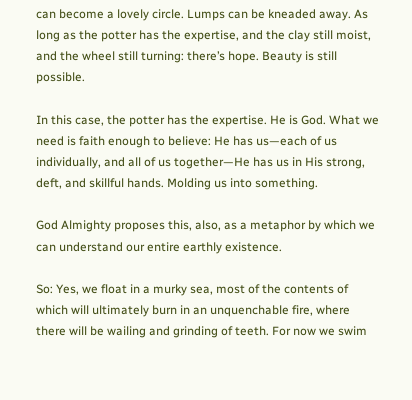can become a lovely circle. Lumps can be kneaded away. As long as the potter has the expertise, and the clay still moist, and the wheel still turning: there’s hope. Beauty is still possible.

In this case, the potter has the expertise. He is God. What we need is faith enough to believe: He has us—each of us individually, and all of us together—He has us in His strong, deft, and skillful hands. Molding us into something.

God Almighty proposes this, also, as a metaphor by which we can understand our entire earthly existence.

So: Yes, we float in a murky sea, most of the contents of which will ultimately burn in an unquenchable fire, where there will be wailing and grinding of teeth. For now we swim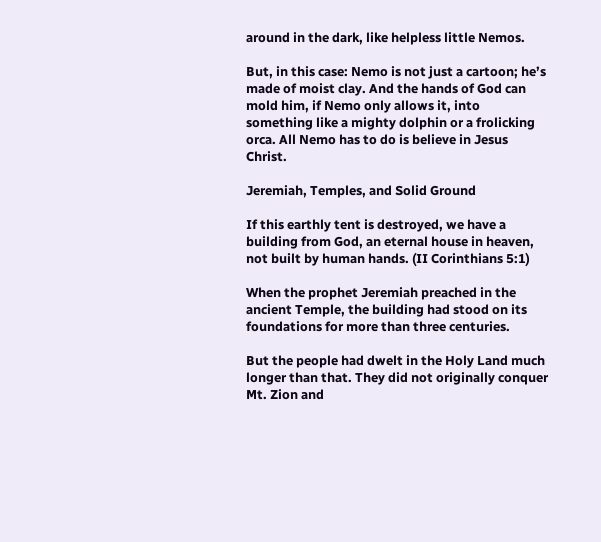around in the dark, like helpless little Nemos.

But, in this case: Nemo is not just a cartoon; he’s made of moist clay. And the hands of God can mold him, if Nemo only allows it, into something like a mighty dolphin or a frolicking orca. All Nemo has to do is believe in Jesus Christ.

Jeremiah, Temples, and Solid Ground

If this earthly tent is destroyed, we have a building from God, an eternal house in heaven, not built by human hands. (II Corinthians 5:1)

When the prophet Jeremiah preached in the ancient Temple, the building had stood on its foundations for more than three centuries.

But the people had dwelt in the Holy Land much longer than that. They did not originally conquer Mt. Zion and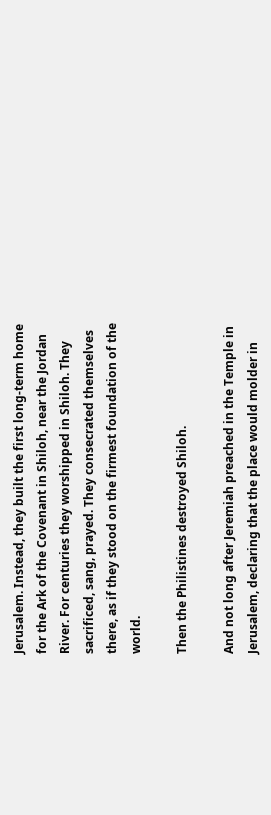Jerusalem. Instead, they built the first long-term home for the Ark of the Covenant in Shiloh, near the Jordan River. For centuries they worshipped in Shiloh. They sacrificed, sang, prayed. They consecrated themselves there, as if they stood on the firmest foundation of the world.

Then the Philistines destroyed Shiloh.

And not long after Jeremiah preached in the Temple in Jerusalem, declaring that the place would molder in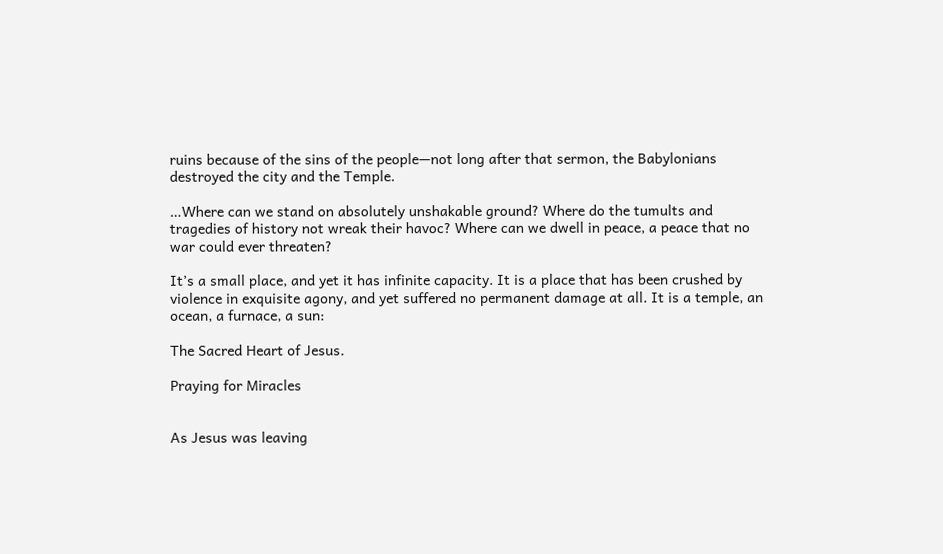ruins because of the sins of the people—not long after that sermon, the Babylonians destroyed the city and the Temple.

…Where can we stand on absolutely unshakable ground? Where do the tumults and tragedies of history not wreak their havoc? Where can we dwell in peace, a peace that no war could ever threaten?

It’s a small place, and yet it has infinite capacity. It is a place that has been crushed by violence in exquisite agony, and yet suffered no permanent damage at all. It is a temple, an ocean, a furnace, a sun:

The Sacred Heart of Jesus.

Praying for Miracles


As Jesus was leaving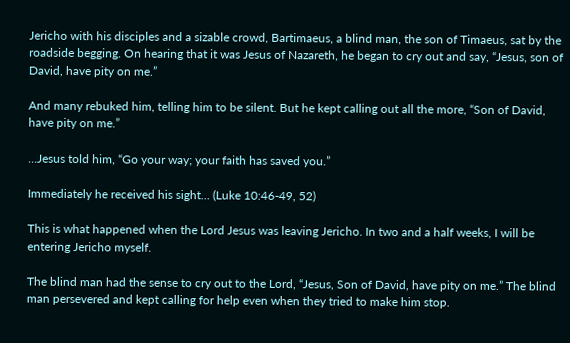Jericho with his disciples and a sizable crowd, Bartimaeus, a blind man, the son of Timaeus, sat by the roadside begging. On hearing that it was Jesus of Nazareth, he began to cry out and say, “Jesus, son of David, have pity on me.”

And many rebuked him, telling him to be silent. But he kept calling out all the more, “Son of David, have pity on me.”

…Jesus told him, “Go your way; your faith has saved you.”

Immediately he received his sight… (Luke 10:46-49, 52)

This is what happened when the Lord Jesus was leaving Jericho. In two and a half weeks, I will be entering Jericho myself.

The blind man had the sense to cry out to the Lord, “Jesus, Son of David, have pity on me.” The blind man persevered and kept calling for help even when they tried to make him stop.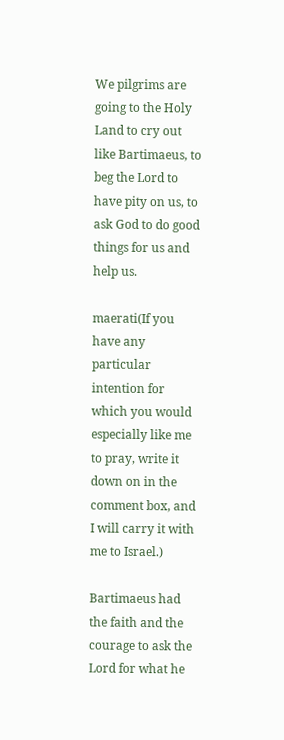We pilgrims are going to the Holy Land to cry out like Bartimaeus, to beg the Lord to have pity on us, to ask God to do good things for us and help us.

maerati(If you have any particular intention for which you would especially like me to pray, write it down on in the comment box, and I will carry it with me to Israel.)

Bartimaeus had the faith and the courage to ask the Lord for what he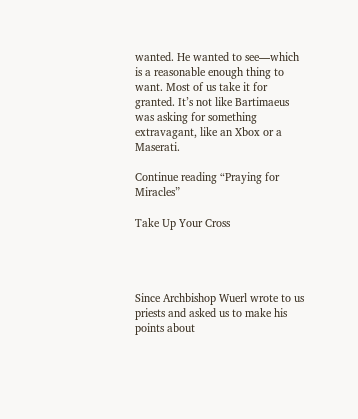wanted. He wanted to see—which is a reasonable enough thing to want. Most of us take it for granted. It’s not like Bartimaeus was asking for something extravagant, like an Xbox or a Maserati.

Continue reading “Praying for Miracles”

Take Up Your Cross




Since Archbishop Wuerl wrote to us priests and asked us to make his points about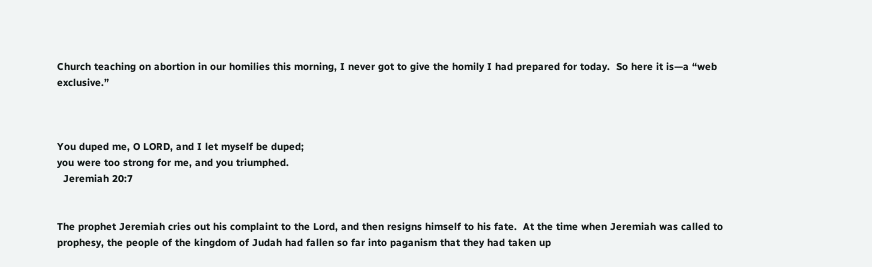Church teaching on abortion in our homilies this morning, I never got to give the homily I had prepared for today.  So here it is—a “web exclusive.”



You duped me, O LORD, and I let myself be duped;
you were too strong for me, and you triumphed.
  Jeremiah 20:7


The prophet Jeremiah cries out his complaint to the Lord, and then resigns himself to his fate.  At the time when Jeremiah was called to prophesy, the people of the kingdom of Judah had fallen so far into paganism that they had taken up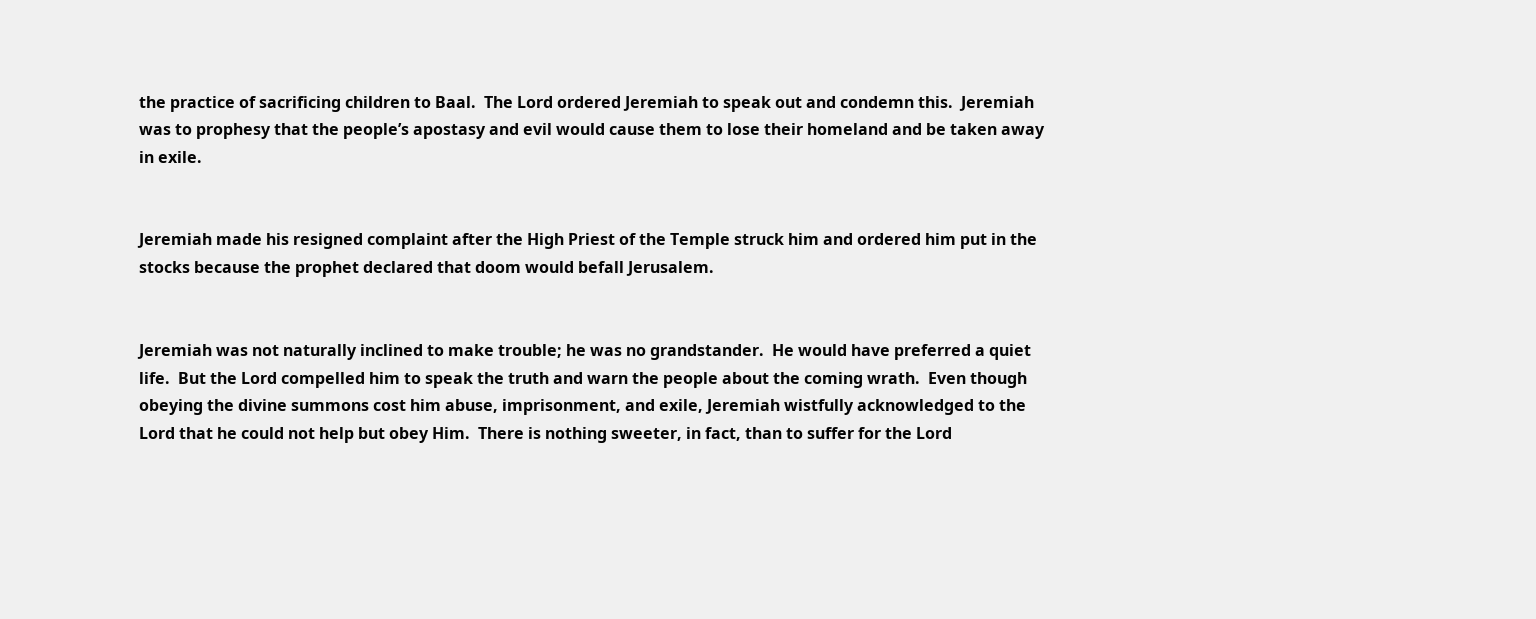the practice of sacrificing children to Baal.  The Lord ordered Jeremiah to speak out and condemn this.  Jeremiah was to prophesy that the people’s apostasy and evil would cause them to lose their homeland and be taken away in exile.


Jeremiah made his resigned complaint after the High Priest of the Temple struck him and ordered him put in the stocks because the prophet declared that doom would befall Jerusalem.


Jeremiah was not naturally inclined to make trouble; he was no grandstander.  He would have preferred a quiet life.  But the Lord compelled him to speak the truth and warn the people about the coming wrath.  Even though obeying the divine summons cost him abuse, imprisonment, and exile, Jeremiah wistfully acknowledged to the Lord that he could not help but obey Him.  There is nothing sweeter, in fact, than to suffer for the Lord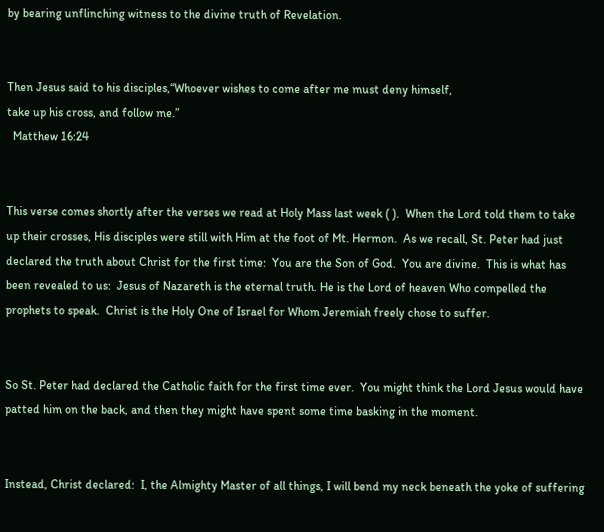by bearing unflinching witness to the divine truth of Revelation.


Then Jesus said to his disciples,“Whoever wishes to come after me must deny himself,
take up his cross, and follow me.”
  Matthew 16:24


This verse comes shortly after the verses we read at Holy Mass last week ( ).  When the Lord told them to take up their crosses, His disciples were still with Him at the foot of Mt. Hermon.  As we recall, St. Peter had just declared the truth about Christ for the first time:  You are the Son of God.  You are divine.  This is what has been revealed to us:  Jesus of Nazareth is the eternal truth. He is the Lord of heaven Who compelled the prophets to speak.  Christ is the Holy One of Israel for Whom Jeremiah freely chose to suffer.


So St. Peter had declared the Catholic faith for the first time ever.  You might think the Lord Jesus would have patted him on the back, and then they might have spent some time basking in the moment.


Instead, Christ declared:  I, the Almighty Master of all things, I will bend my neck beneath the yoke of suffering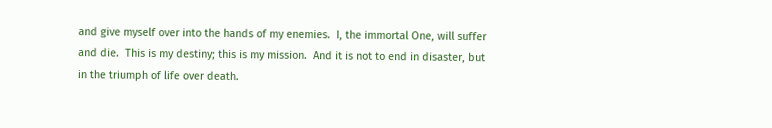and give myself over into the hands of my enemies.  I, the immortal One, will suffer and die.  This is my destiny; this is my mission.  And it is not to end in disaster, but in the triumph of life over death.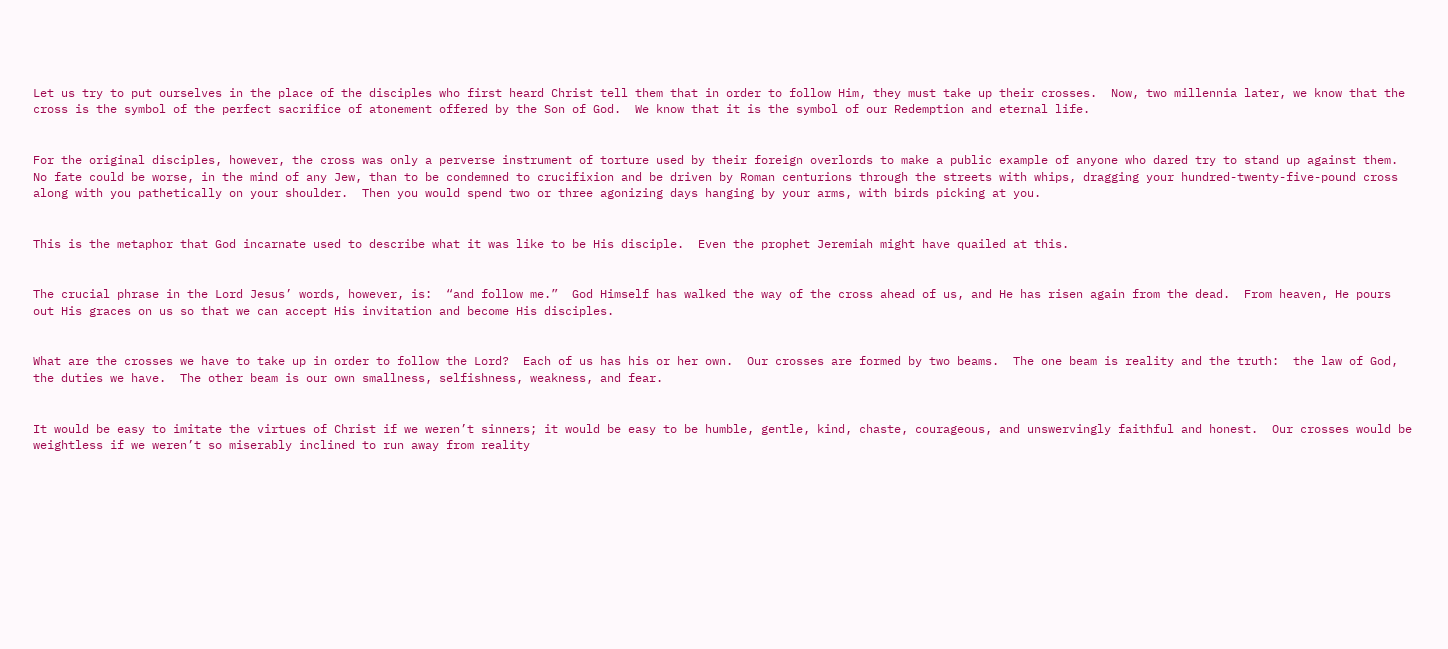Let us try to put ourselves in the place of the disciples who first heard Christ tell them that in order to follow Him, they must take up their crosses.  Now, two millennia later, we know that the cross is the symbol of the perfect sacrifice of atonement offered by the Son of God.  We know that it is the symbol of our Redemption and eternal life.


For the original disciples, however, the cross was only a perverse instrument of torture used by their foreign overlords to make a public example of anyone who dared try to stand up against them.  No fate could be worse, in the mind of any Jew, than to be condemned to crucifixion and be driven by Roman centurions through the streets with whips, dragging your hundred-twenty-five-pound cross along with you pathetically on your shoulder.  Then you would spend two or three agonizing days hanging by your arms, with birds picking at you.


This is the metaphor that God incarnate used to describe what it was like to be His disciple.  Even the prophet Jeremiah might have quailed at this.


The crucial phrase in the Lord Jesus’ words, however, is:  “and follow me.”  God Himself has walked the way of the cross ahead of us, and He has risen again from the dead.  From heaven, He pours out His graces on us so that we can accept His invitation and become His disciples.


What are the crosses we have to take up in order to follow the Lord?  Each of us has his or her own.  Our crosses are formed by two beams.  The one beam is reality and the truth:  the law of God, the duties we have.  The other beam is our own smallness, selfishness, weakness, and fear.


It would be easy to imitate the virtues of Christ if we weren’t sinners; it would be easy to be humble, gentle, kind, chaste, courageous, and unswervingly faithful and honest.  Our crosses would be weightless if we weren’t so miserably inclined to run away from reality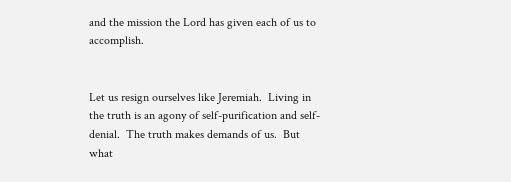and the mission the Lord has given each of us to accomplish.


Let us resign ourselves like Jeremiah.  Living in the truth is an agony of self-purification and self-denial.  The truth makes demands of us.  But what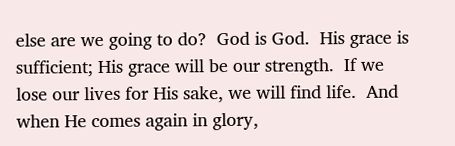else are we going to do?  God is God.  His grace is sufficient; His grace will be our strength.  If we lose our lives for His sake, we will find life.  And when He comes again in glory,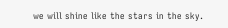we will shine like the stars in the sky.